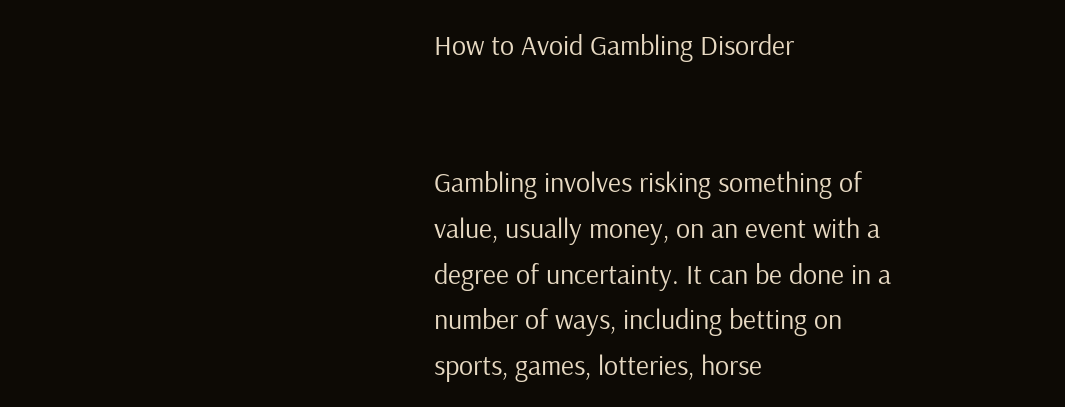How to Avoid Gambling Disorder


Gambling involves risking something of value, usually money, on an event with a degree of uncertainty. It can be done in a number of ways, including betting on sports, games, lotteries, horse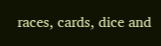races, cards, dice and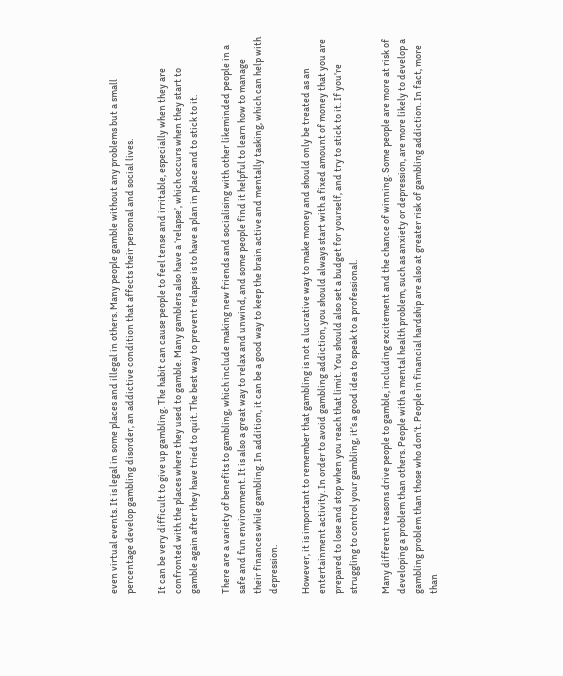even virtual events. It is legal in some places and illegal in others. Many people gamble without any problems but a small percentage develop gambling disorder, an addictive condition that affects their personal and social lives.

It can be very difficult to give up gambling. The habit can cause people to feel tense and irritable, especially when they are confronted with the places where they used to gamble. Many gamblers also have a ‘relapse’, which occurs when they start to gamble again after they have tried to quit. The best way to prevent relapse is to have a plan in place and to stick to it.

There are a variety of benefits to gambling, which include making new friends and socialising with other likeminded people in a safe and fun environment. It is also a great way to relax and unwind, and some people find it helpful to learn how to manage their finances while gambling. In addition, it can be a good way to keep the brain active and mentally tasking, which can help with depression.

However, it is important to remember that gambling is not a lucrative way to make money and should only be treated as an entertainment activity. In order to avoid gambling addiction, you should always start with a fixed amount of money that you are prepared to lose and stop when you reach that limit. You should also set a budget for yourself, and try to stick to it. If you’re struggling to control your gambling, it’s a good idea to speak to a professional.

Many different reasons drive people to gamble, including excitement and the chance of winning. Some people are more at risk of developing a problem than others. People with a mental health problem, such as anxiety or depression, are more likely to develop a gambling problem than those who don’t. People in financial hardship are also at greater risk of gambling addiction. In fact, more than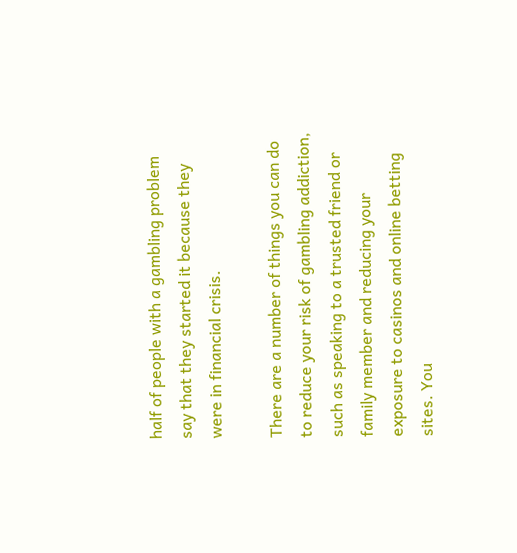half of people with a gambling problem say that they started it because they were in financial crisis.

There are a number of things you can do to reduce your risk of gambling addiction, such as speaking to a trusted friend or family member and reducing your exposure to casinos and online betting sites. You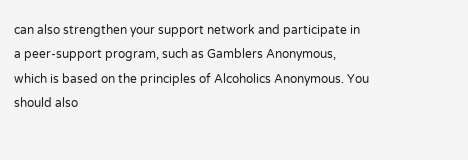can also strengthen your support network and participate in a peer-support program, such as Gamblers Anonymous, which is based on the principles of Alcoholics Anonymous. You should also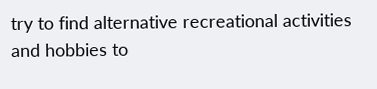try to find alternative recreational activities and hobbies to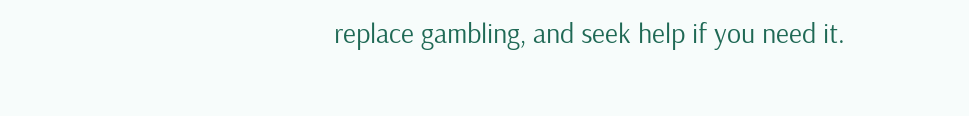replace gambling, and seek help if you need it.